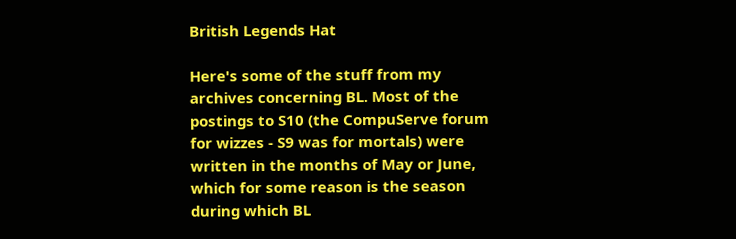British Legends Hat

Here's some of the stuff from my archives concerning BL. Most of the postings to S10 (the CompuServe forum for wizzes - S9 was for mortals) were written in the months of May or June, which for some reason is the season during which BL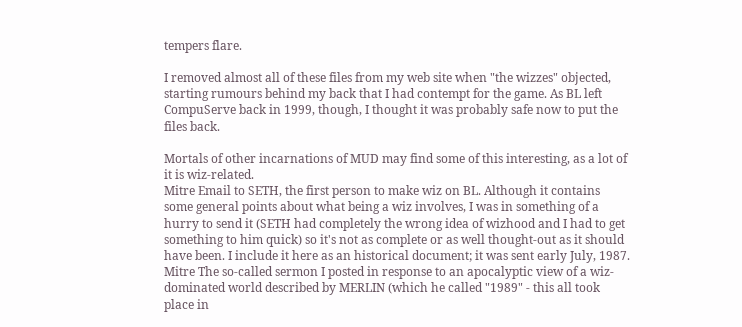tempers flare.

I removed almost all of these files from my web site when "the wizzes" objected, starting rumours behind my back that I had contempt for the game. As BL left CompuServe back in 1999, though, I thought it was probably safe now to put the files back.

Mortals of other incarnations of MUD may find some of this interesting, as a lot of it is wiz-related.
Mitre Email to SETH, the first person to make wiz on BL. Although it contains some general points about what being a wiz involves, I was in something of a hurry to send it (SETH had completely the wrong idea of wizhood and I had to get something to him quick) so it's not as complete or as well thought-out as it should have been. I include it here as an historical document; it was sent early July, 1987.
Mitre The so-called sermon I posted in response to an apocalyptic view of a wiz-dominated world described by MERLIN (which he called "1989" - this all took place in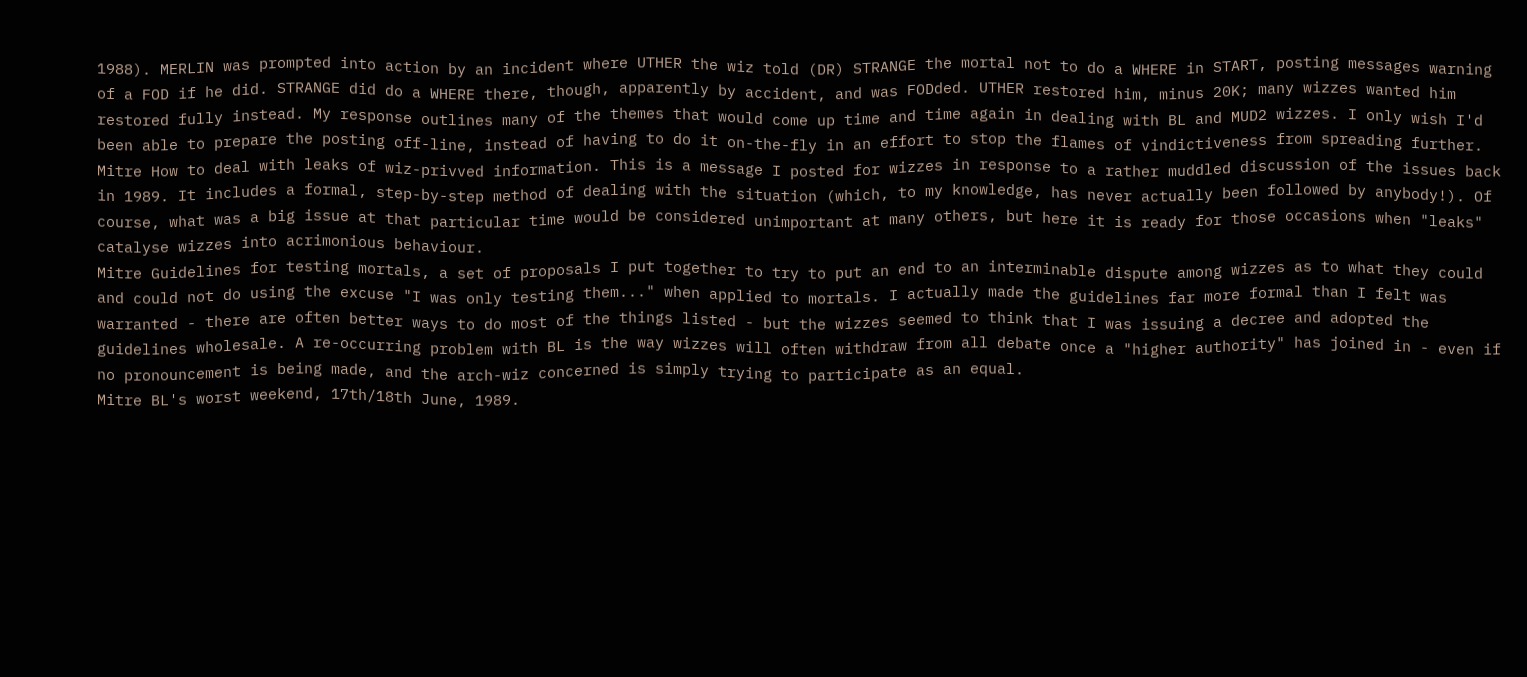1988). MERLIN was prompted into action by an incident where UTHER the wiz told (DR) STRANGE the mortal not to do a WHERE in START, posting messages warning of a FOD if he did. STRANGE did do a WHERE there, though, apparently by accident, and was FODded. UTHER restored him, minus 20K; many wizzes wanted him restored fully instead. My response outlines many of the themes that would come up time and time again in dealing with BL and MUD2 wizzes. I only wish I'd been able to prepare the posting off-line, instead of having to do it on-the-fly in an effort to stop the flames of vindictiveness from spreading further.
Mitre How to deal with leaks of wiz-privved information. This is a message I posted for wizzes in response to a rather muddled discussion of the issues back in 1989. It includes a formal, step-by-step method of dealing with the situation (which, to my knowledge, has never actually been followed by anybody!). Of course, what was a big issue at that particular time would be considered unimportant at many others, but here it is ready for those occasions when "leaks" catalyse wizzes into acrimonious behaviour.
Mitre Guidelines for testing mortals, a set of proposals I put together to try to put an end to an interminable dispute among wizzes as to what they could and could not do using the excuse "I was only testing them..." when applied to mortals. I actually made the guidelines far more formal than I felt was warranted - there are often better ways to do most of the things listed - but the wizzes seemed to think that I was issuing a decree and adopted the guidelines wholesale. A re-occurring problem with BL is the way wizzes will often withdraw from all debate once a "higher authority" has joined in - even if no pronouncement is being made, and the arch-wiz concerned is simply trying to participate as an equal.
Mitre BL's worst weekend, 17th/18th June, 1989.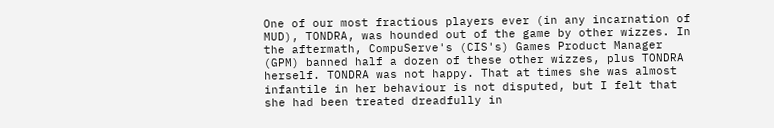One of our most fractious players ever (in any incarnation of MUD), TONDRA, was hounded out of the game by other wizzes. In the aftermath, CompuServe's (CIS's) Games Product Manager (GPM) banned half a dozen of these other wizzes, plus TONDRA herself. TONDRA was not happy. That at times she was almost infantile in her behaviour is not disputed, but I felt that she had been treated dreadfully in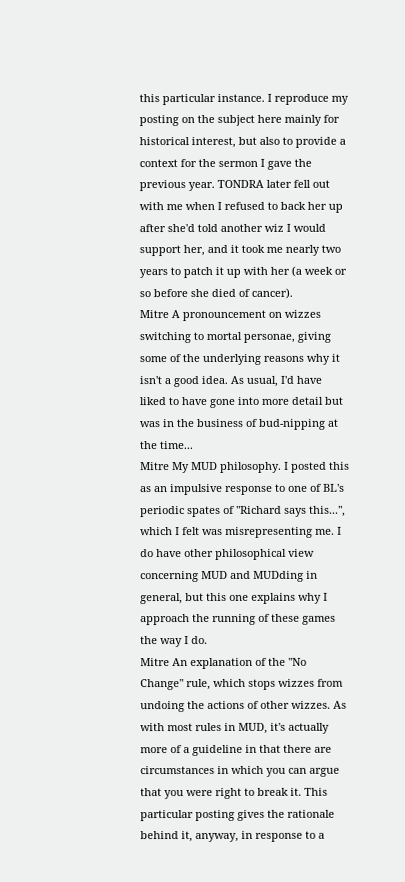this particular instance. I reproduce my posting on the subject here mainly for historical interest, but also to provide a context for the sermon I gave the previous year. TONDRA later fell out with me when I refused to back her up after she'd told another wiz I would support her, and it took me nearly two years to patch it up with her (a week or so before she died of cancer).
Mitre A pronouncement on wizzes switching to mortal personae, giving some of the underlying reasons why it isn't a good idea. As usual, I'd have liked to have gone into more detail but was in the business of bud-nipping at the time...
Mitre My MUD philosophy. I posted this as an impulsive response to one of BL's periodic spates of "Richard says this...", which I felt was misrepresenting me. I do have other philosophical view concerning MUD and MUDding in general, but this one explains why I approach the running of these games the way I do.
Mitre An explanation of the "No Change" rule, which stops wizzes from undoing the actions of other wizzes. As with most rules in MUD, it's actually more of a guideline in that there are circumstances in which you can argue that you were right to break it. This particular posting gives the rationale behind it, anyway, in response to a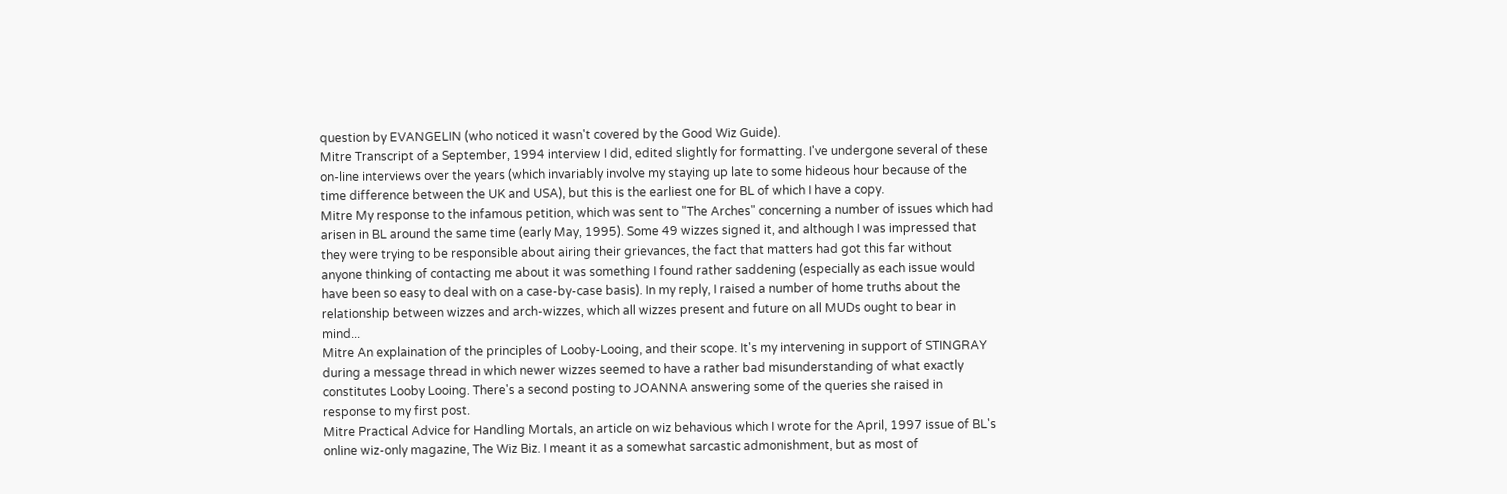question by EVANGELIN (who noticed it wasn't covered by the Good Wiz Guide).
Mitre Transcript of a September, 1994 interview I did, edited slightly for formatting. I've undergone several of these on-line interviews over the years (which invariably involve my staying up late to some hideous hour because of the time difference between the UK and USA), but this is the earliest one for BL of which I have a copy.
Mitre My response to the infamous petition, which was sent to "The Arches" concerning a number of issues which had arisen in BL around the same time (early May, 1995). Some 49 wizzes signed it, and although I was impressed that they were trying to be responsible about airing their grievances, the fact that matters had got this far without anyone thinking of contacting me about it was something I found rather saddening (especially as each issue would have been so easy to deal with on a case-by-case basis). In my reply, I raised a number of home truths about the relationship between wizzes and arch-wizzes, which all wizzes present and future on all MUDs ought to bear in mind...
Mitre An explaination of the principles of Looby-Looing, and their scope. It's my intervening in support of STINGRAY during a message thread in which newer wizzes seemed to have a rather bad misunderstanding of what exactly constitutes Looby Looing. There's a second posting to JOANNA answering some of the queries she raised in response to my first post.
Mitre Practical Advice for Handling Mortals, an article on wiz behavious which I wrote for the April, 1997 issue of BL's online wiz-only magazine, The Wiz Biz. I meant it as a somewhat sarcastic admonishment, but as most of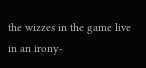the wizzes in the game live in an irony-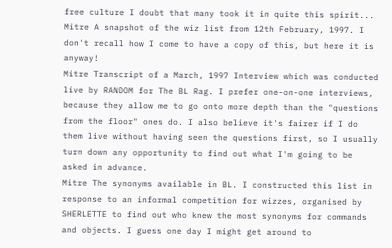free culture I doubt that many took it in quite this spirit...
Mitre A snapshot of the wiz list from 12th February, 1997. I don't recall how I come to have a copy of this, but here it is anyway!
Mitre Transcript of a March, 1997 Interview which was conducted live by RANDOM for The BL Rag. I prefer one-on-one interviews, because they allow me to go onto more depth than the "questions from the floor" ones do. I also believe it's fairer if I do them live without having seen the questions first, so I usually turn down any opportunity to find out what I'm going to be asked in advance.
Mitre The synonyms available in BL. I constructed this list in response to an informal competition for wizzes, organised by SHERLETTE to find out who knew the most synonyms for commands and objects. I guess one day I might get around to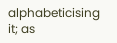alphabeticising it; as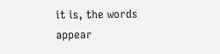it is, the words appear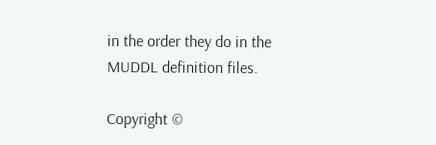in the order they do in the MUDDL definition files.

Copyright ©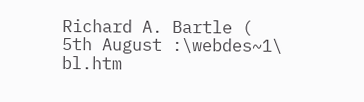Richard A. Bartle (
5th August :\webdes~1\ bl.htm